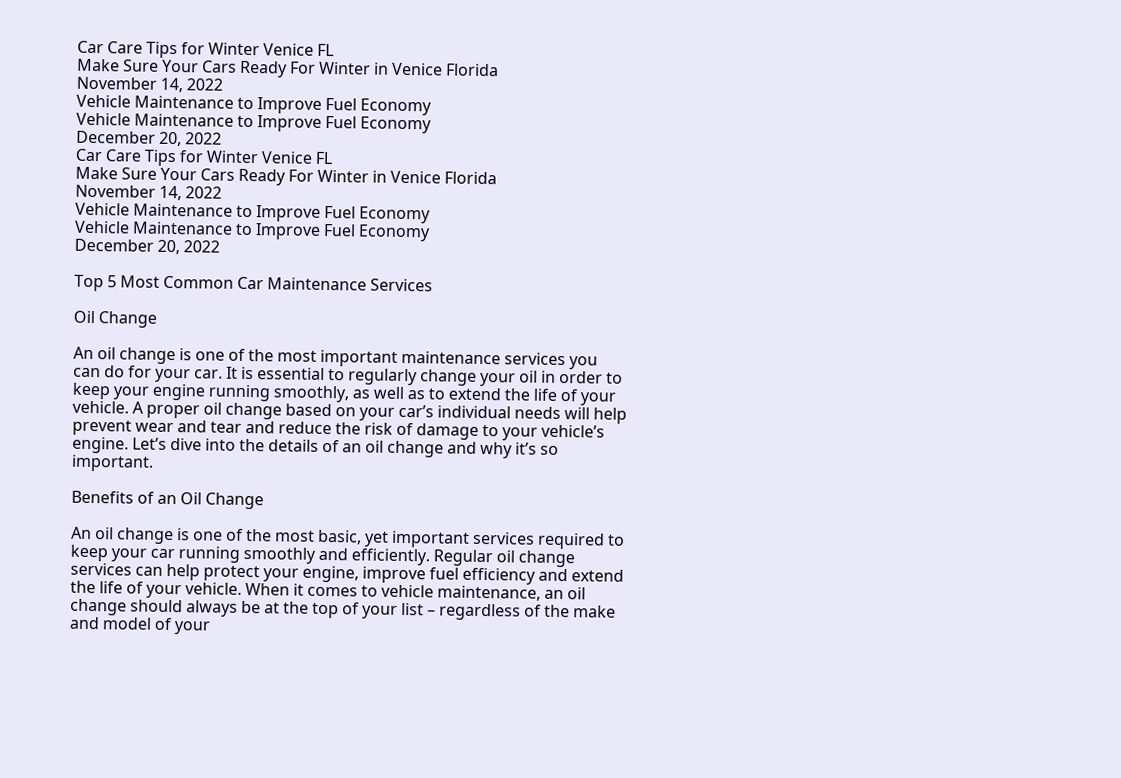Car Care Tips for Winter Venice FL
Make Sure Your Cars Ready For Winter in Venice Florida
November 14, 2022
Vehicle Maintenance to Improve Fuel Economy
Vehicle Maintenance to Improve Fuel Economy
December 20, 2022
Car Care Tips for Winter Venice FL
Make Sure Your Cars Ready For Winter in Venice Florida
November 14, 2022
Vehicle Maintenance to Improve Fuel Economy
Vehicle Maintenance to Improve Fuel Economy
December 20, 2022

Top 5 Most Common Car Maintenance Services

Oil Change

An oil change is one of the most important maintenance services you can do for your car. It is essential to regularly change your oil in order to keep your engine running smoothly, as well as to extend the life of your vehicle. A proper oil change based on your car’s individual needs will help prevent wear and tear and reduce the risk of damage to your vehicle’s engine. Let’s dive into the details of an oil change and why it’s so important.

Benefits of an Oil Change

An oil change is one of the most basic, yet important services required to keep your car running smoothly and efficiently. Regular oil change services can help protect your engine, improve fuel efficiency and extend the life of your vehicle. When it comes to vehicle maintenance, an oil change should always be at the top of your list – regardless of the make and model of your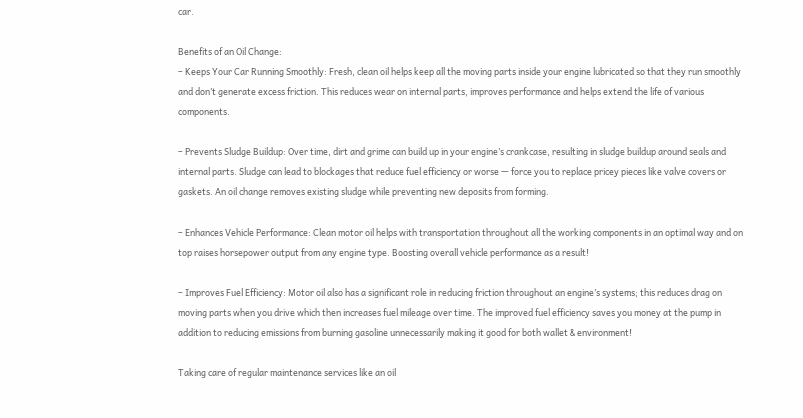car.

Benefits of an Oil Change:
– Keeps Your Car Running Smoothly: Fresh, clean oil helps keep all the moving parts inside your engine lubricated so that they run smoothly and don’t generate excess friction. This reduces wear on internal parts, improves performance and helps extend the life of various components.

– Prevents Sludge Buildup: Over time, dirt and grime can build up in your engine’s crankcase, resulting in sludge buildup around seals and internal parts. Sludge can lead to blockages that reduce fuel efficiency or worse — force you to replace pricey pieces like valve covers or gaskets. An oil change removes existing sludge while preventing new deposits from forming.

– Enhances Vehicle Performance: Clean motor oil helps with transportation throughout all the working components in an optimal way and on top raises horsepower output from any engine type. Boosting overall vehicle performance as a result!

– Improves Fuel Efficiency: Motor oil also has a significant role in reducing friction throughout an engine’s systems; this reduces drag on moving parts when you drive which then increases fuel mileage over time. The improved fuel efficiency saves you money at the pump in addition to reducing emissions from burning gasoline unnecessarily making it good for both wallet & environment!

Taking care of regular maintenance services like an oil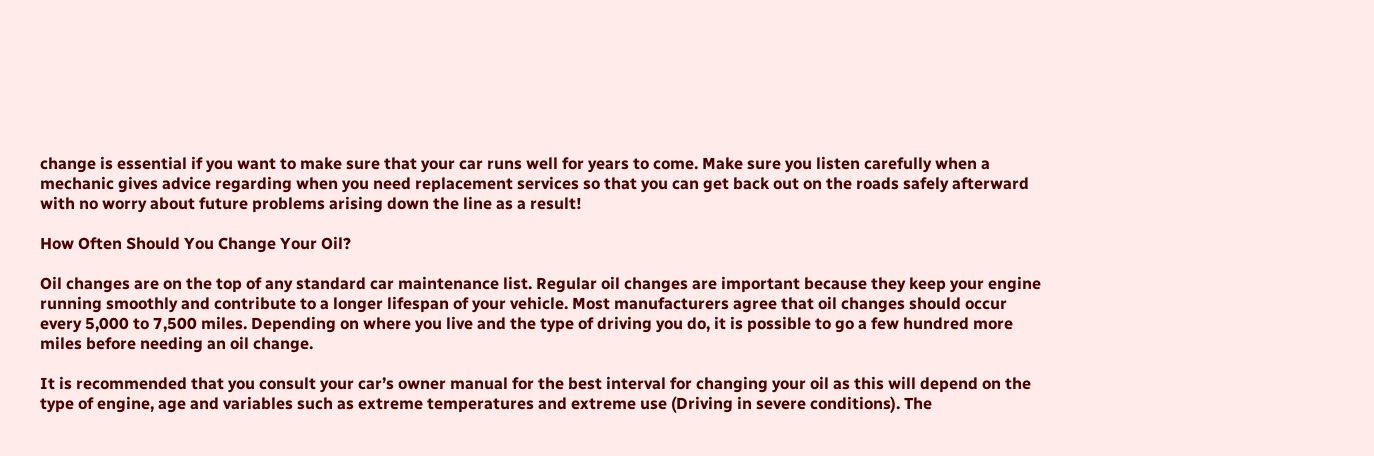change is essential if you want to make sure that your car runs well for years to come. Make sure you listen carefully when a mechanic gives advice regarding when you need replacement services so that you can get back out on the roads safely afterward with no worry about future problems arising down the line as a result!

How Often Should You Change Your Oil?

Oil changes are on the top of any standard car maintenance list. Regular oil changes are important because they keep your engine running smoothly and contribute to a longer lifespan of your vehicle. Most manufacturers agree that oil changes should occur every 5,000 to 7,500 miles. Depending on where you live and the type of driving you do, it is possible to go a few hundred more miles before needing an oil change.

It is recommended that you consult your car’s owner manual for the best interval for changing your oil as this will depend on the type of engine, age and variables such as extreme temperatures and extreme use (Driving in severe conditions). The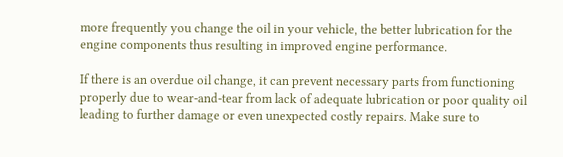more frequently you change the oil in your vehicle, the better lubrication for the engine components thus resulting in improved engine performance.

If there is an overdue oil change, it can prevent necessary parts from functioning properly due to wear-and-tear from lack of adequate lubrication or poor quality oil leading to further damage or even unexpected costly repairs. Make sure to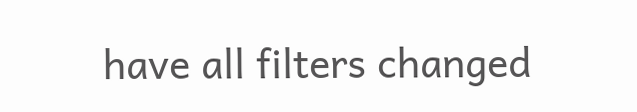have all filters changed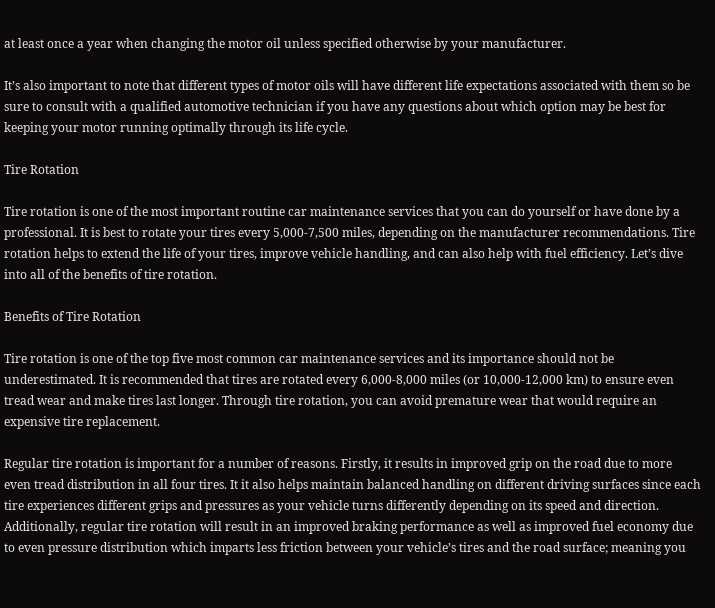at least once a year when changing the motor oil unless specified otherwise by your manufacturer.

It’s also important to note that different types of motor oils will have different life expectations associated with them so be sure to consult with a qualified automotive technician if you have any questions about which option may be best for keeping your motor running optimally through its life cycle.

Tire Rotation

Tire rotation is one of the most important routine car maintenance services that you can do yourself or have done by a professional. It is best to rotate your tires every 5,000-7,500 miles, depending on the manufacturer recommendations. Tire rotation helps to extend the life of your tires, improve vehicle handling, and can also help with fuel efficiency. Let’s dive into all of the benefits of tire rotation.

Benefits of Tire Rotation

Tire rotation is one of the top five most common car maintenance services and its importance should not be underestimated. It is recommended that tires are rotated every 6,000-8,000 miles (or 10,000-12,000 km) to ensure even tread wear and make tires last longer. Through tire rotation, you can avoid premature wear that would require an expensive tire replacement.

Regular tire rotation is important for a number of reasons. Firstly, it results in improved grip on the road due to more even tread distribution in all four tires. It it also helps maintain balanced handling on different driving surfaces since each tire experiences different grips and pressures as your vehicle turns differently depending on its speed and direction. Additionally, regular tire rotation will result in an improved braking performance as well as improved fuel economy due to even pressure distribution which imparts less friction between your vehicle’s tires and the road surface; meaning you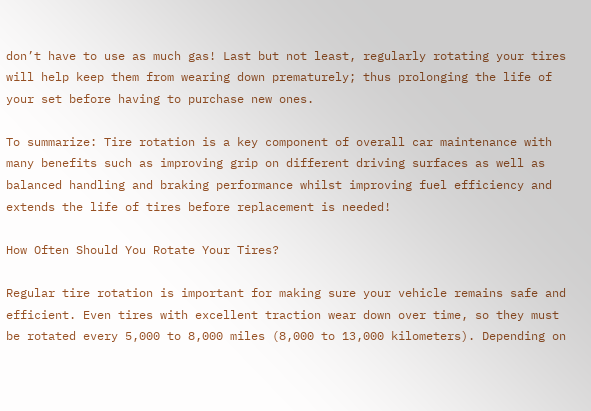don’t have to use as much gas! Last but not least, regularly rotating your tires will help keep them from wearing down prematurely; thus prolonging the life of your set before having to purchase new ones.

To summarize: Tire rotation is a key component of overall car maintenance with many benefits such as improving grip on different driving surfaces as well as balanced handling and braking performance whilst improving fuel efficiency and extends the life of tires before replacement is needed!

How Often Should You Rotate Your Tires?

Regular tire rotation is important for making sure your vehicle remains safe and efficient. Even tires with excellent traction wear down over time, so they must be rotated every 5,000 to 8,000 miles (8,000 to 13,000 kilometers). Depending on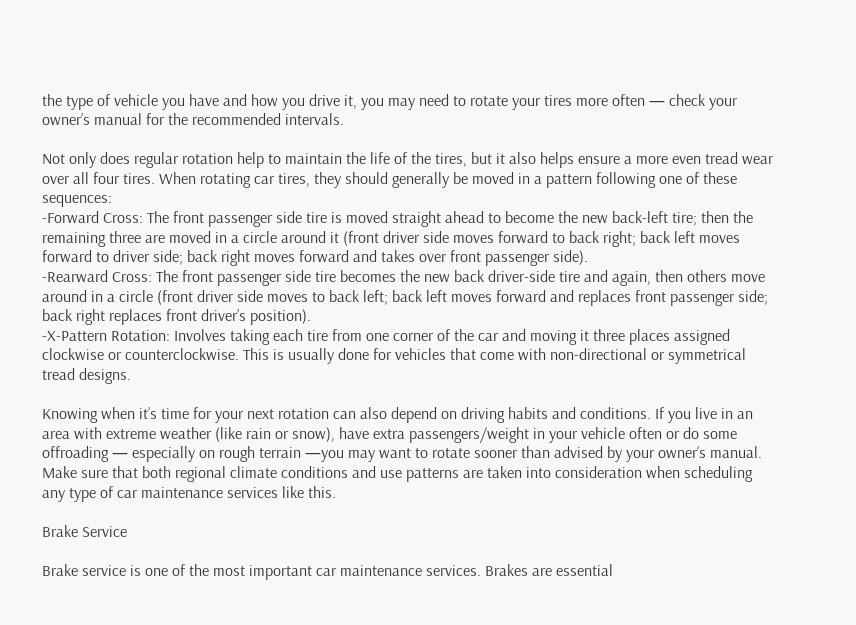the type of vehicle you have and how you drive it, you may need to rotate your tires more often — check your owner’s manual for the recommended intervals.

Not only does regular rotation help to maintain the life of the tires, but it also helps ensure a more even tread wear over all four tires. When rotating car tires, they should generally be moved in a pattern following one of these sequences:
-Forward Cross: The front passenger side tire is moved straight ahead to become the new back-left tire; then the remaining three are moved in a circle around it (front driver side moves forward to back right; back left moves forward to driver side; back right moves forward and takes over front passenger side).
-Rearward Cross: The front passenger side tire becomes the new back driver-side tire and again, then others move around in a circle (front driver side moves to back left; back left moves forward and replaces front passenger side; back right replaces front driver’s position).
-X-Pattern Rotation: Involves taking each tire from one corner of the car and moving it three places assigned clockwise or counterclockwise. This is usually done for vehicles that come with non-directional or symmetrical tread designs.

Knowing when it’s time for your next rotation can also depend on driving habits and conditions. If you live in an area with extreme weather (like rain or snow), have extra passengers/weight in your vehicle often or do some offroading — especially on rough terrain —you may want to rotate sooner than advised by your owner’s manual. Make sure that both regional climate conditions and use patterns are taken into consideration when scheduling any type of car maintenance services like this.

Brake Service

Brake service is one of the most important car maintenance services. Brakes are essential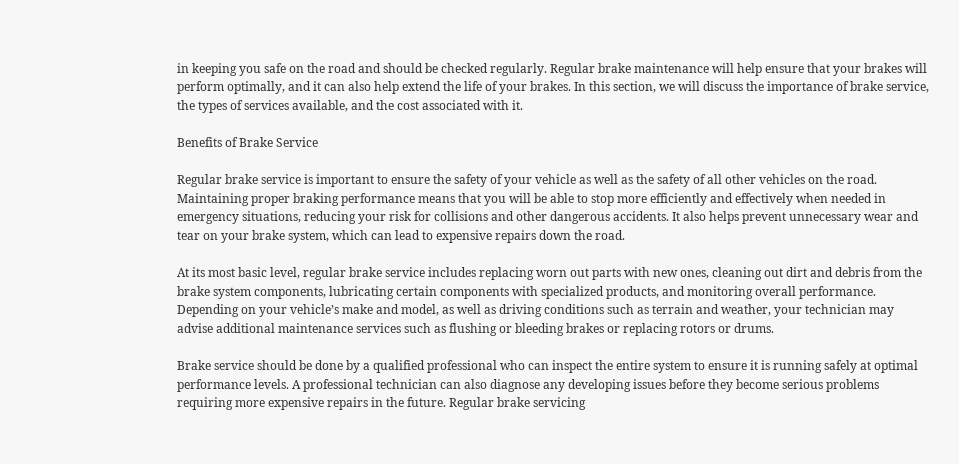in keeping you safe on the road and should be checked regularly. Regular brake maintenance will help ensure that your brakes will perform optimally, and it can also help extend the life of your brakes. In this section, we will discuss the importance of brake service, the types of services available, and the cost associated with it.

Benefits of Brake Service

Regular brake service is important to ensure the safety of your vehicle as well as the safety of all other vehicles on the road. Maintaining proper braking performance means that you will be able to stop more efficiently and effectively when needed in emergency situations, reducing your risk for collisions and other dangerous accidents. It also helps prevent unnecessary wear and tear on your brake system, which can lead to expensive repairs down the road.

At its most basic level, regular brake service includes replacing worn out parts with new ones, cleaning out dirt and debris from the brake system components, lubricating certain components with specialized products, and monitoring overall performance. Depending on your vehicle’s make and model, as well as driving conditions such as terrain and weather, your technician may advise additional maintenance services such as flushing or bleeding brakes or replacing rotors or drums.

Brake service should be done by a qualified professional who can inspect the entire system to ensure it is running safely at optimal performance levels. A professional technician can also diagnose any developing issues before they become serious problems requiring more expensive repairs in the future. Regular brake servicing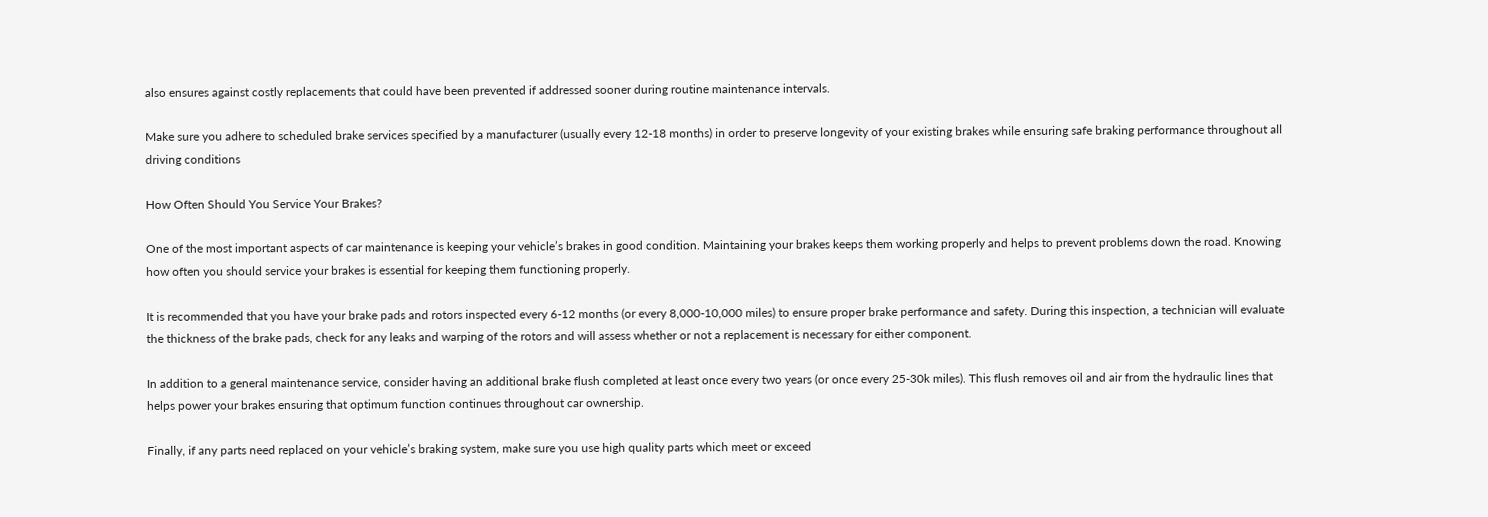also ensures against costly replacements that could have been prevented if addressed sooner during routine maintenance intervals.

Make sure you adhere to scheduled brake services specified by a manufacturer (usually every 12-18 months) in order to preserve longevity of your existing brakes while ensuring safe braking performance throughout all driving conditions

How Often Should You Service Your Brakes?

One of the most important aspects of car maintenance is keeping your vehicle’s brakes in good condition. Maintaining your brakes keeps them working properly and helps to prevent problems down the road. Knowing how often you should service your brakes is essential for keeping them functioning properly.

It is recommended that you have your brake pads and rotors inspected every 6-12 months (or every 8,000-10,000 miles) to ensure proper brake performance and safety. During this inspection, a technician will evaluate the thickness of the brake pads, check for any leaks and warping of the rotors and will assess whether or not a replacement is necessary for either component.

In addition to a general maintenance service, consider having an additional brake flush completed at least once every two years (or once every 25-30k miles). This flush removes oil and air from the hydraulic lines that helps power your brakes ensuring that optimum function continues throughout car ownership.

Finally, if any parts need replaced on your vehicle’s braking system, make sure you use high quality parts which meet or exceed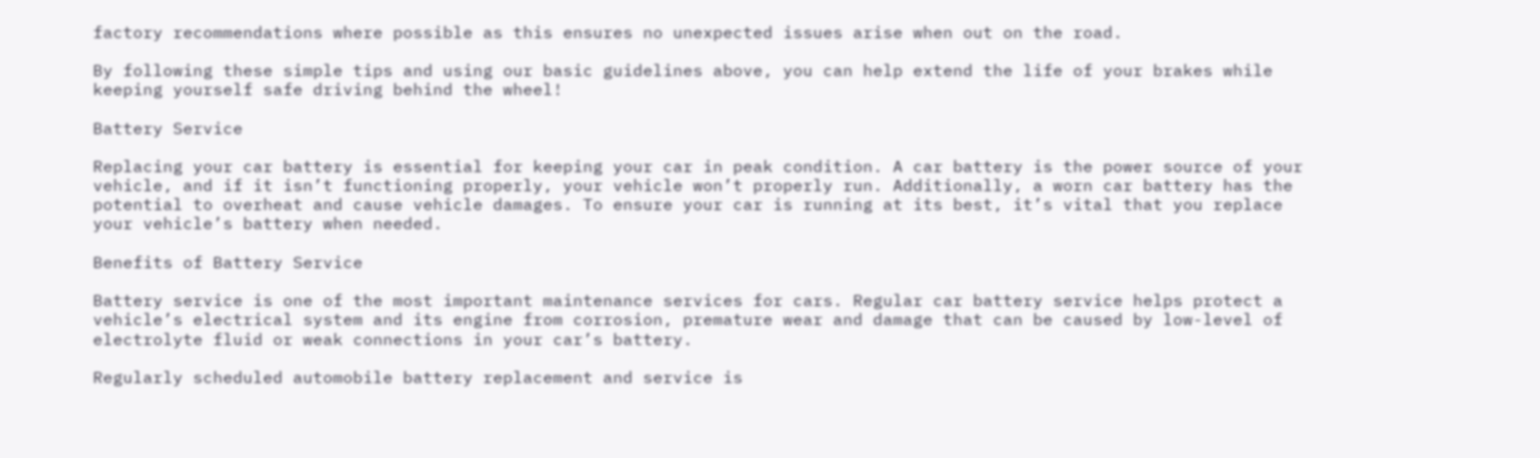factory recommendations where possible as this ensures no unexpected issues arise when out on the road.

By following these simple tips and using our basic guidelines above, you can help extend the life of your brakes while keeping yourself safe driving behind the wheel!

Battery Service

Replacing your car battery is essential for keeping your car in peak condition. A car battery is the power source of your vehicle, and if it isn’t functioning properly, your vehicle won’t properly run. Additionally, a worn car battery has the potential to overheat and cause vehicle damages. To ensure your car is running at its best, it’s vital that you replace your vehicle’s battery when needed.

Benefits of Battery Service

Battery service is one of the most important maintenance services for cars. Regular car battery service helps protect a vehicle’s electrical system and its engine from corrosion, premature wear and damage that can be caused by low-level of electrolyte fluid or weak connections in your car’s battery.

Regularly scheduled automobile battery replacement and service is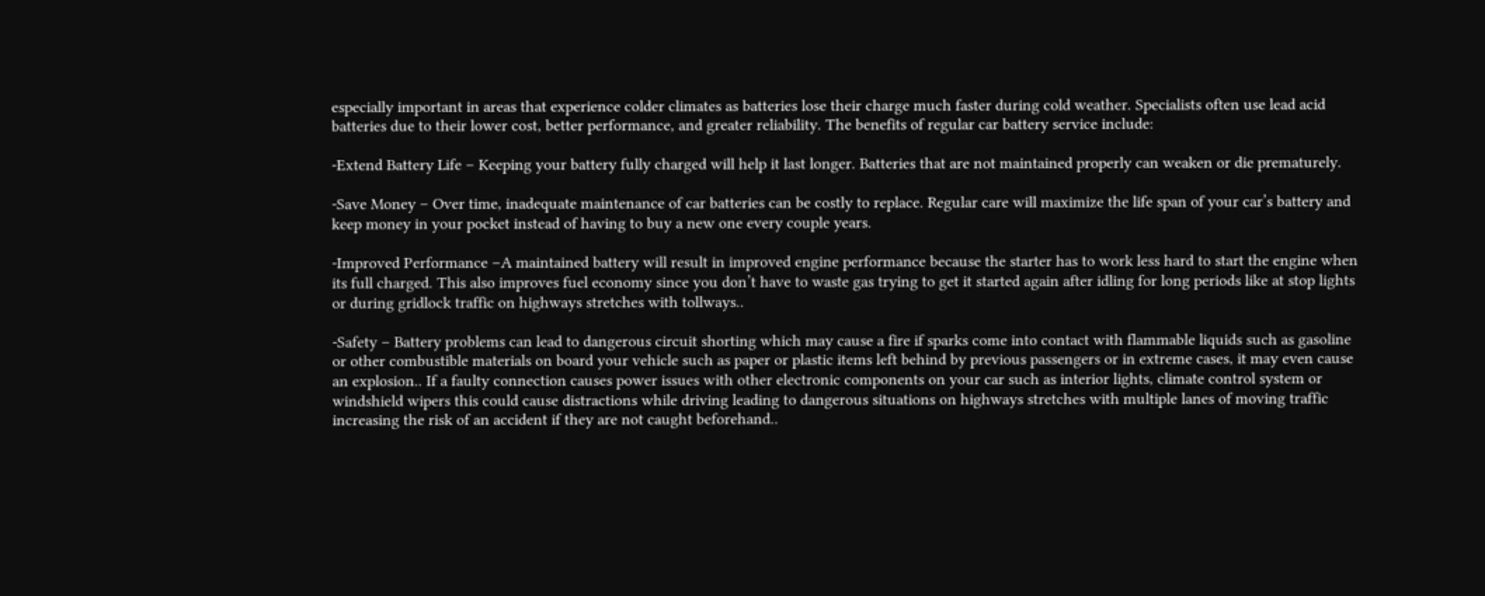especially important in areas that experience colder climates as batteries lose their charge much faster during cold weather. Specialists often use lead acid batteries due to their lower cost, better performance, and greater reliability. The benefits of regular car battery service include:

-Extend Battery Life – Keeping your battery fully charged will help it last longer. Batteries that are not maintained properly can weaken or die prematurely.

-Save Money – Over time, inadequate maintenance of car batteries can be costly to replace. Regular care will maximize the life span of your car’s battery and keep money in your pocket instead of having to buy a new one every couple years.

-Improved Performance –A maintained battery will result in improved engine performance because the starter has to work less hard to start the engine when its full charged. This also improves fuel economy since you don’t have to waste gas trying to get it started again after idling for long periods like at stop lights or during gridlock traffic on highways stretches with tollways..

-Safety – Battery problems can lead to dangerous circuit shorting which may cause a fire if sparks come into contact with flammable liquids such as gasoline or other combustible materials on board your vehicle such as paper or plastic items left behind by previous passengers or in extreme cases, it may even cause an explosion.. If a faulty connection causes power issues with other electronic components on your car such as interior lights, climate control system or windshield wipers this could cause distractions while driving leading to dangerous situations on highways stretches with multiple lanes of moving traffic increasing the risk of an accident if they are not caught beforehand..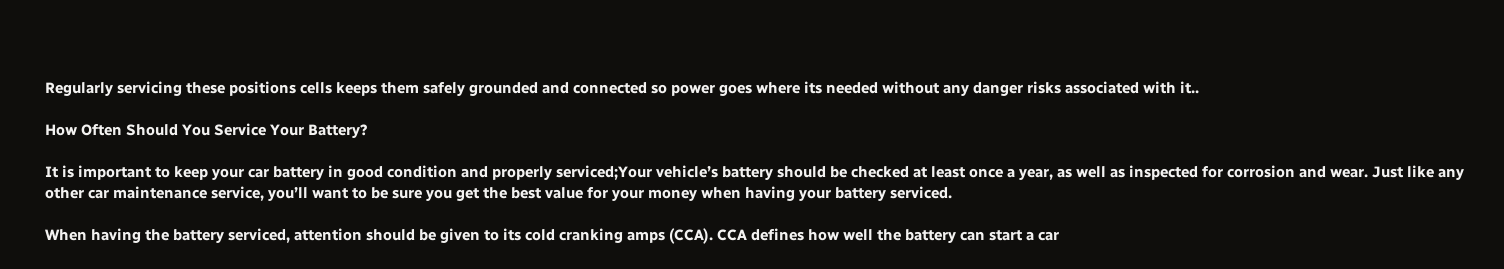Regularly servicing these positions cells keeps them safely grounded and connected so power goes where its needed without any danger risks associated with it..

How Often Should You Service Your Battery?

It is important to keep your car battery in good condition and properly serviced;Your vehicle’s battery should be checked at least once a year, as well as inspected for corrosion and wear. Just like any other car maintenance service, you’ll want to be sure you get the best value for your money when having your battery serviced.

When having the battery serviced, attention should be given to its cold cranking amps (CCA). CCA defines how well the battery can start a car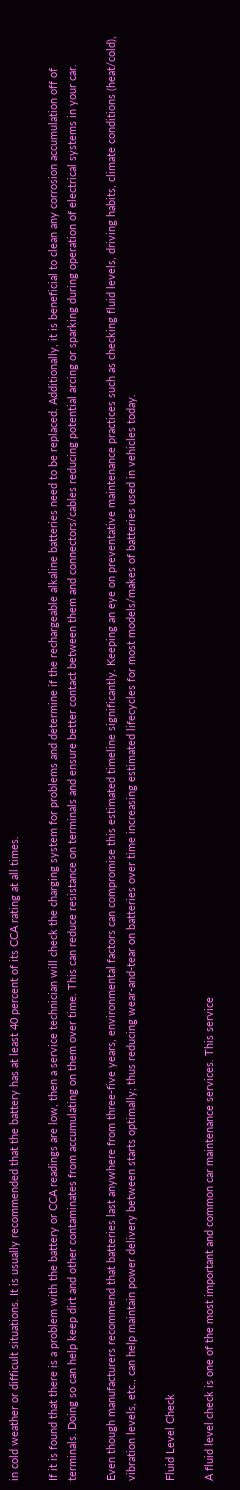in cold weather or difficult situations. It is usually recommended that the battery has at least 40 percent of its CCA rating at all times.

If it is found that there is a problem with the battery or CCA readings are low, then a service technician will check the charging system for problems and determine if the rechargeable alkaline batteries need to be replaced. Additionally, it is beneficial to clean any corrosion accumulation off of terminals. Doing so can help keep dirt and other contaminates from accumulating on them over time. This can reduce resistance on terminals and ensure better contact between them and connectors/cables reducing potential arcing or sparking during operation of electrical systems in your car.

Even though manufacturers recommend that batteries last anywhere from three-five years, environmental factors can compromise this estimated timeline significantly. Keeping an eye on preventative maintenance practices such as checking fluid levels, driving habits, climate conditions (heat/cold), vibration levels, etc., can help maintain power delivery between starts optimally; thus reducing wear-and-tear on batteries over time increasing estimated lifecycles for most models/makes of batteries used in vehicles today.

Fluid Level Check

A fluid level check is one of the most important and common car maintenance services. This service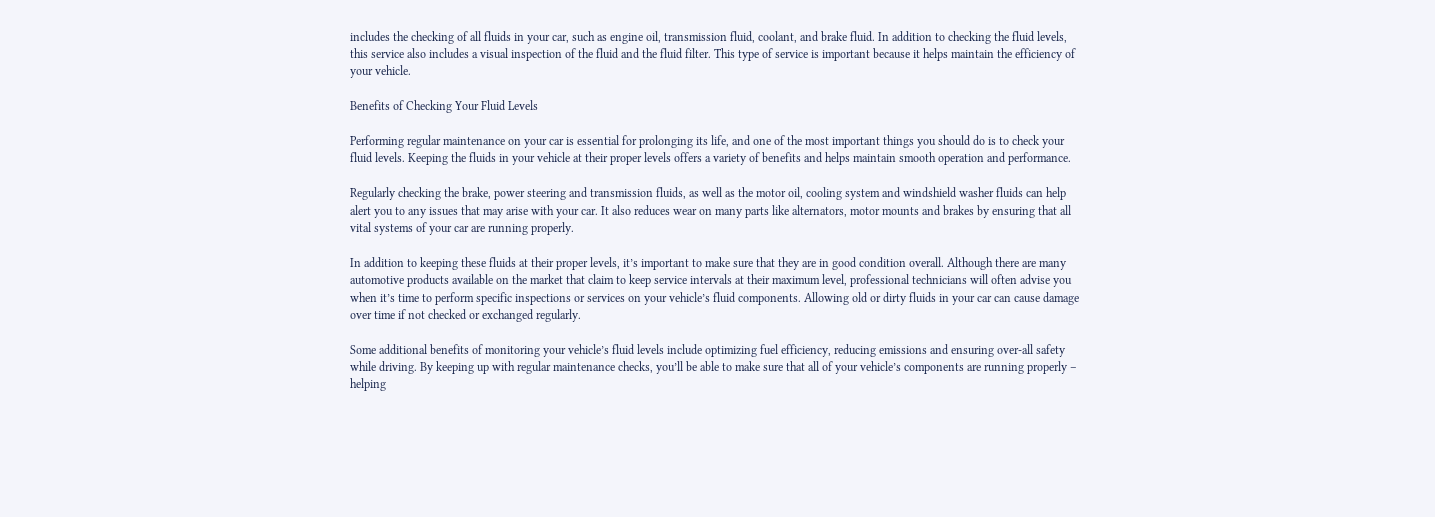includes the checking of all fluids in your car, such as engine oil, transmission fluid, coolant, and brake fluid. In addition to checking the fluid levels, this service also includes a visual inspection of the fluid and the fluid filter. This type of service is important because it helps maintain the efficiency of your vehicle.

Benefits of Checking Your Fluid Levels

Performing regular maintenance on your car is essential for prolonging its life, and one of the most important things you should do is to check your fluid levels. Keeping the fluids in your vehicle at their proper levels offers a variety of benefits and helps maintain smooth operation and performance.

Regularly checking the brake, power steering and transmission fluids, as well as the motor oil, cooling system and windshield washer fluids can help alert you to any issues that may arise with your car. It also reduces wear on many parts like alternators, motor mounts and brakes by ensuring that all vital systems of your car are running properly.

In addition to keeping these fluids at their proper levels, it’s important to make sure that they are in good condition overall. Although there are many automotive products available on the market that claim to keep service intervals at their maximum level, professional technicians will often advise you when it’s time to perform specific inspections or services on your vehicle’s fluid components. Allowing old or dirty fluids in your car can cause damage over time if not checked or exchanged regularly.

Some additional benefits of monitoring your vehicle’s fluid levels include optimizing fuel efficiency, reducing emissions and ensuring over-all safety while driving. By keeping up with regular maintenance checks, you’ll be able to make sure that all of your vehicle’s components are running properly – helping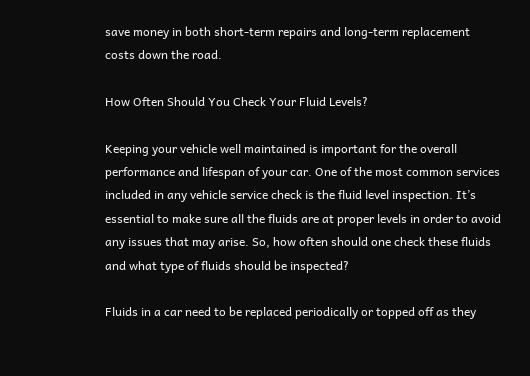save money in both short-term repairs and long-term replacement costs down the road.

How Often Should You Check Your Fluid Levels?

Keeping your vehicle well maintained is important for the overall performance and lifespan of your car. One of the most common services included in any vehicle service check is the fluid level inspection. It’s essential to make sure all the fluids are at proper levels in order to avoid any issues that may arise. So, how often should one check these fluids and what type of fluids should be inspected?

Fluids in a car need to be replaced periodically or topped off as they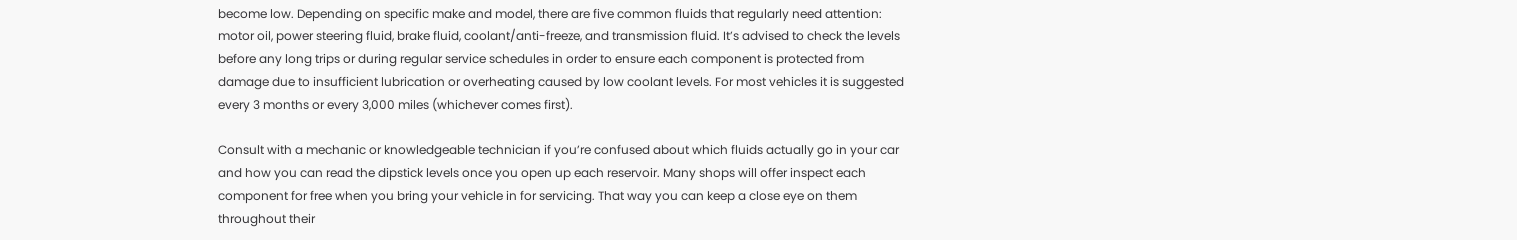become low. Depending on specific make and model, there are five common fluids that regularly need attention: motor oil, power steering fluid, brake fluid, coolant/anti-freeze, and transmission fluid. It’s advised to check the levels before any long trips or during regular service schedules in order to ensure each component is protected from damage due to insufficient lubrication or overheating caused by low coolant levels. For most vehicles it is suggested every 3 months or every 3,000 miles (whichever comes first).

Consult with a mechanic or knowledgeable technician if you’re confused about which fluids actually go in your car and how you can read the dipstick levels once you open up each reservoir. Many shops will offer inspect each component for free when you bring your vehicle in for servicing. That way you can keep a close eye on them throughout their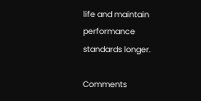life and maintain performance standards longer.

Comments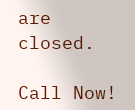are closed.

Call Now!